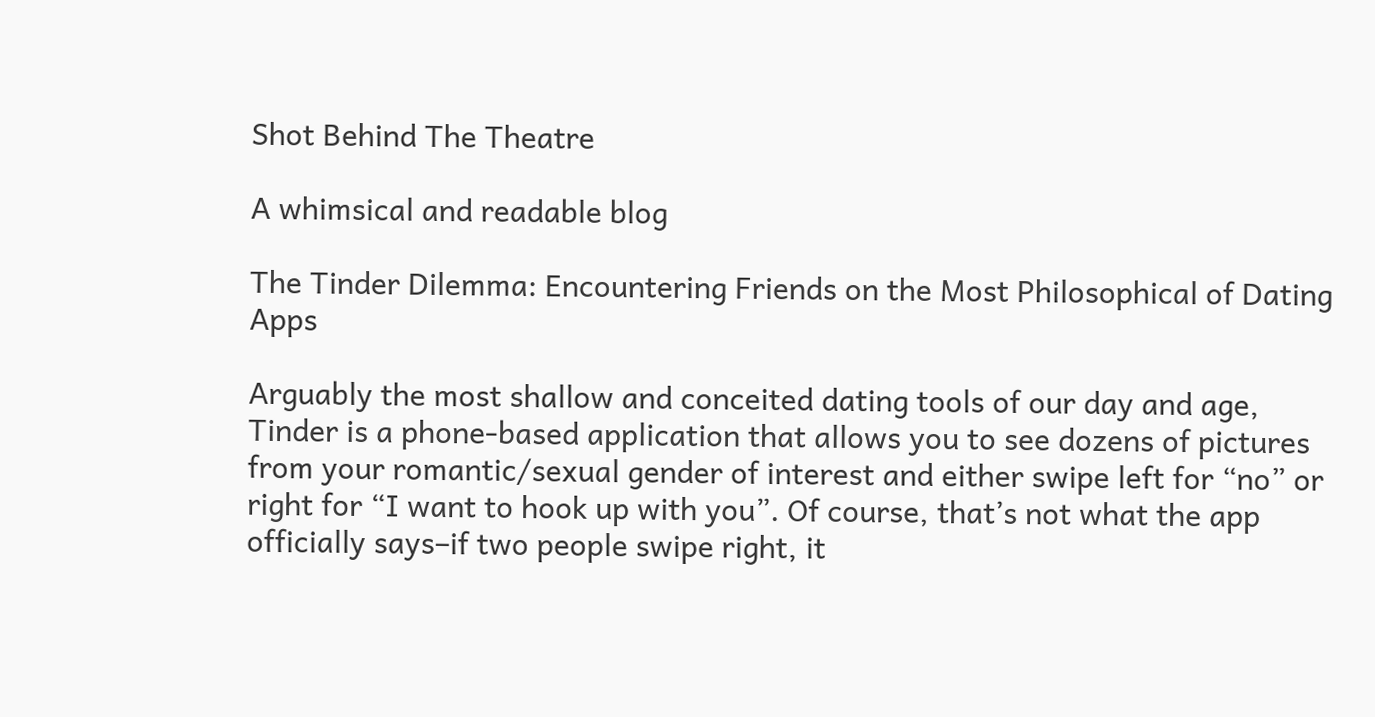Shot Behind The Theatre

A whimsical and readable blog

The Tinder Dilemma: Encountering Friends on the Most Philosophical of Dating Apps

Arguably the most shallow and conceited dating tools of our day and age, Tinder is a phone-based application that allows you to see dozens of pictures from your romantic/sexual gender of interest and either swipe left for “no” or right for “I want to hook up with you”. Of course, that’s not what the app officially says–if two people swipe right, it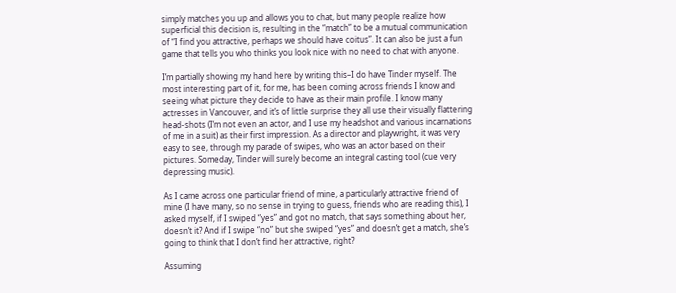simply matches you up and allows you to chat, but many people realize how superficial this decision is, resulting in the “match” to be a mutual communication of “I find you attractive, perhaps we should have coitus”. It can also be just a fun game that tells you who thinks you look nice with no need to chat with anyone.

I’m partially showing my hand here by writing this–I do have Tinder myself. The most interesting part of it, for me, has been coming across friends I know and seeing what picture they decide to have as their main profile. I know many actresses in Vancouver, and it’s of little surprise they all use their visually flattering head-shots (I’m not even an actor, and I use my headshot and various incarnations of me in a suit) as their first impression. As a director and playwright, it was very easy to see, through my parade of swipes, who was an actor based on their pictures. Someday, Tinder will surely become an integral casting tool (cue very depressing music).

As I came across one particular friend of mine, a particularly attractive friend of mine (I have many, so no sense in trying to guess, friends who are reading this), I asked myself, if I swiped “yes” and got no match, that says something about her, doesn’t it? And if I swipe “no” but she swiped “yes” and doesn’t get a match, she’s going to think that I don’t find her attractive, right?

Assuming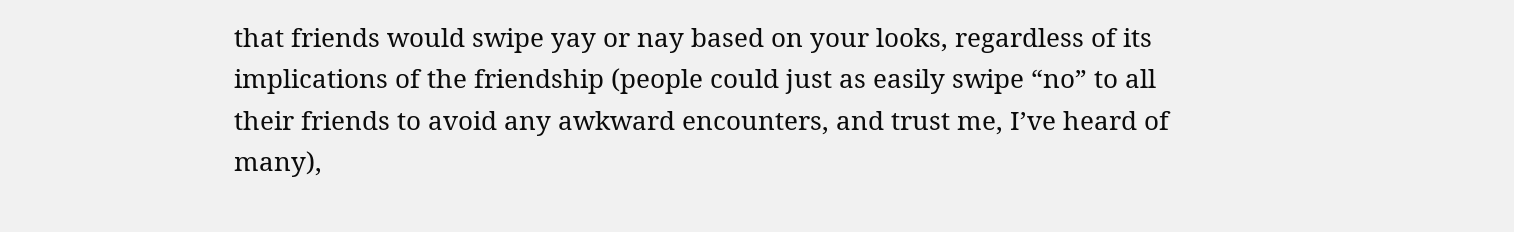that friends would swipe yay or nay based on your looks, regardless of its implications of the friendship (people could just as easily swipe “no” to all their friends to avoid any awkward encounters, and trust me, I’ve heard of many),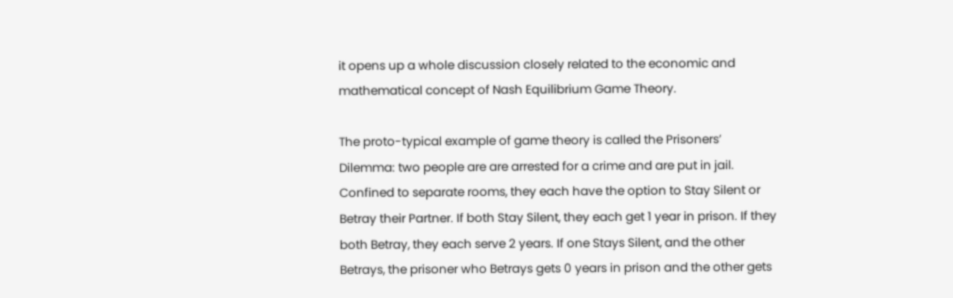it opens up a whole discussion closely related to the economic and mathematical concept of Nash Equilibrium Game Theory.

The proto-typical example of game theory is called the Prisoners’ Dilemma: two people are are arrested for a crime and are put in jail. Confined to separate rooms, they each have the option to Stay Silent or Betray their Partner. If both Stay Silent, they each get 1 year in prison. If they both Betray, they each serve 2 years. If one Stays Silent, and the other Betrays, the prisoner who Betrays gets 0 years in prison and the other gets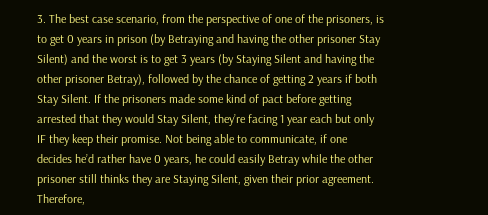3. The best case scenario, from the perspective of one of the prisoners, is to get 0 years in prison (by Betraying and having the other prisoner Stay Silent) and the worst is to get 3 years (by Staying Silent and having the other prisoner Betray), followed by the chance of getting 2 years if both Stay Silent. If the prisoners made some kind of pact before getting arrested that they would Stay Silent, they’re facing 1 year each but only IF they keep their promise. Not being able to communicate, if one decides he’d rather have 0 years, he could easily Betray while the other prisoner still thinks they are Staying Silent, given their prior agreement. Therefore,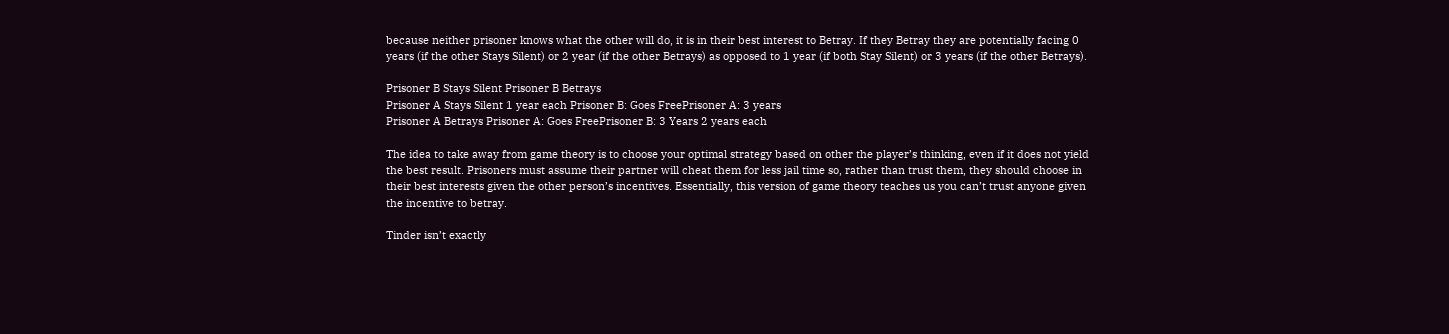because neither prisoner knows what the other will do, it is in their best interest to Betray. If they Betray they are potentially facing 0 years (if the other Stays Silent) or 2 year (if the other Betrays) as opposed to 1 year (if both Stay Silent) or 3 years (if the other Betrays).

Prisoner B Stays Silent Prisoner B Betrays
Prisoner A Stays Silent 1 year each Prisoner B: Goes FreePrisoner A: 3 years
Prisoner A Betrays Prisoner A: Goes FreePrisoner B: 3 Years 2 years each

The idea to take away from game theory is to choose your optimal strategy based on other the player’s thinking, even if it does not yield the best result. Prisoners must assume their partner will cheat them for less jail time so, rather than trust them, they should choose in their best interests given the other person’s incentives. Essentially, this version of game theory teaches us you can’t trust anyone given the incentive to betray.

Tinder isn’t exactly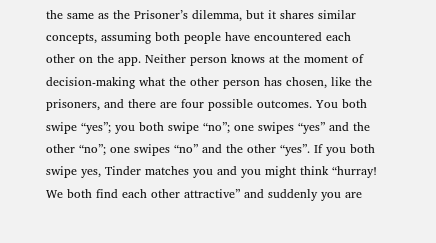the same as the Prisoner’s dilemma, but it shares similar concepts, assuming both people have encountered each other on the app. Neither person knows at the moment of decision-making what the other person has chosen, like the prisoners, and there are four possible outcomes. You both swipe “yes”; you both swipe “no”; one swipes “yes” and the other “no”; one swipes “no” and the other “yes”. If you both swipe yes, Tinder matches you and you might think “hurray! We both find each other attractive” and suddenly you are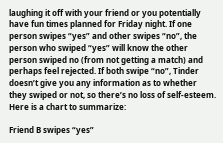laughing it off with your friend or you potentially have fun times planned for Friday night. If one person swipes “yes” and other swipes “no”, the person who swiped “yes” will know the other person swiped no (from not getting a match) and perhaps feel rejected. If both swipe “no”, Tinder doesn’t give you any information as to whether they swiped or not, so there’s no loss of self-esteem. Here is a chart to summarize:

Friend B swipes “yes”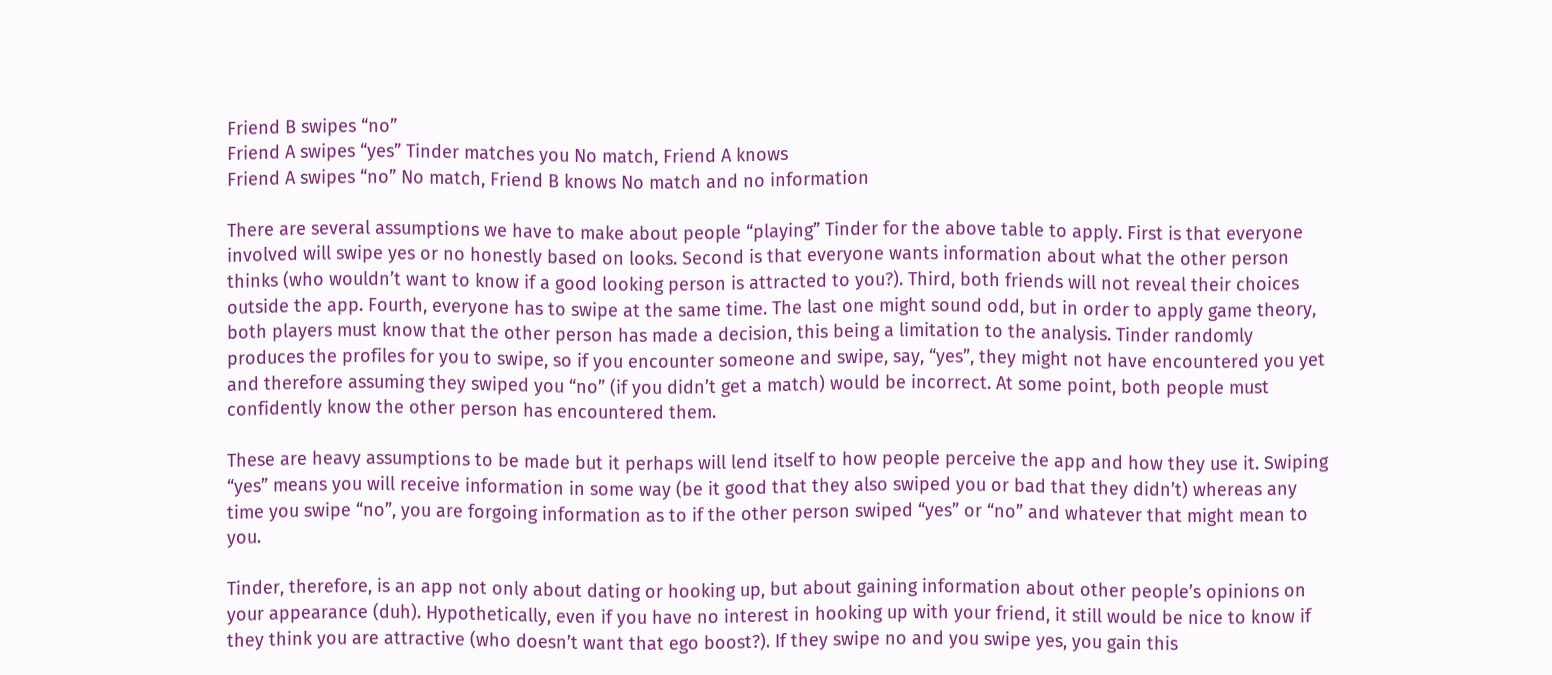Friend B swipes “no”
Friend A swipes “yes” Tinder matches you No match, Friend A knows
Friend A swipes “no” No match, Friend B knows No match and no information

There are several assumptions we have to make about people “playing” Tinder for the above table to apply. First is that everyone involved will swipe yes or no honestly based on looks. Second is that everyone wants information about what the other person thinks (who wouldn’t want to know if a good looking person is attracted to you?). Third, both friends will not reveal their choices outside the app. Fourth, everyone has to swipe at the same time. The last one might sound odd, but in order to apply game theory, both players must know that the other person has made a decision, this being a limitation to the analysis. Tinder randomly produces the profiles for you to swipe, so if you encounter someone and swipe, say, “yes”, they might not have encountered you yet and therefore assuming they swiped you “no” (if you didn’t get a match) would be incorrect. At some point, both people must confidently know the other person has encountered them.

These are heavy assumptions to be made but it perhaps will lend itself to how people perceive the app and how they use it. Swiping “yes” means you will receive information in some way (be it good that they also swiped you or bad that they didn’t) whereas any time you swipe “no”, you are forgoing information as to if the other person swiped “yes” or “no” and whatever that might mean to you.

Tinder, therefore, is an app not only about dating or hooking up, but about gaining information about other people’s opinions on your appearance (duh). Hypothetically, even if you have no interest in hooking up with your friend, it still would be nice to know if they think you are attractive (who doesn’t want that ego boost?). If they swipe no and you swipe yes, you gain this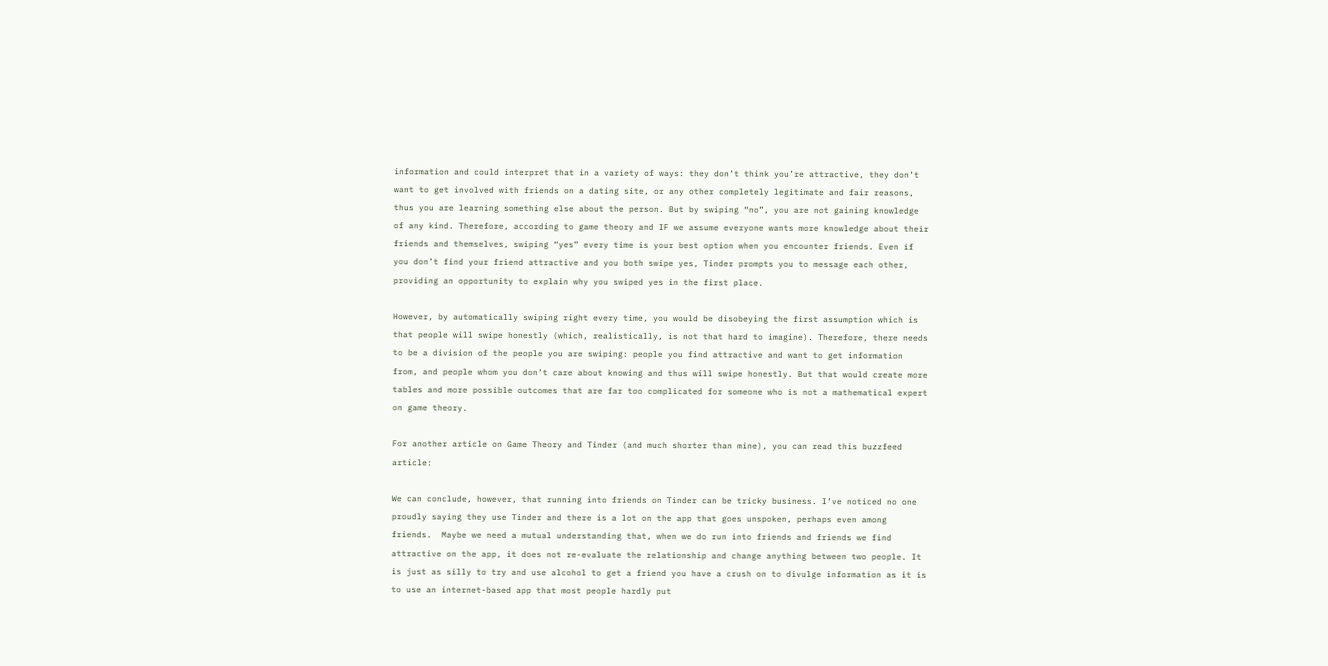information and could interpret that in a variety of ways: they don’t think you’re attractive, they don’t want to get involved with friends on a dating site, or any other completely legitimate and fair reasons, thus you are learning something else about the person. But by swiping “no”, you are not gaining knowledge of any kind. Therefore, according to game theory and IF we assume everyone wants more knowledge about their friends and themselves, swiping “yes” every time is your best option when you encounter friends. Even if you don’t find your friend attractive and you both swipe yes, Tinder prompts you to message each other, providing an opportunity to explain why you swiped yes in the first place.

However, by automatically swiping right every time, you would be disobeying the first assumption which is that people will swipe honestly (which, realistically, is not that hard to imagine). Therefore, there needs to be a division of the people you are swiping: people you find attractive and want to get information from, and people whom you don’t care about knowing and thus will swipe honestly. But that would create more tables and more possible outcomes that are far too complicated for someone who is not a mathematical expert on game theory.

For another article on Game Theory and Tinder (and much shorter than mine), you can read this buzzfeed article:

We can conclude, however, that running into friends on Tinder can be tricky business. I’ve noticed no one proudly saying they use Tinder and there is a lot on the app that goes unspoken, perhaps even among friends.  Maybe we need a mutual understanding that, when we do run into friends and friends we find attractive on the app, it does not re-evaluate the relationship and change anything between two people. It is just as silly to try and use alcohol to get a friend you have a crush on to divulge information as it is to use an internet-based app that most people hardly put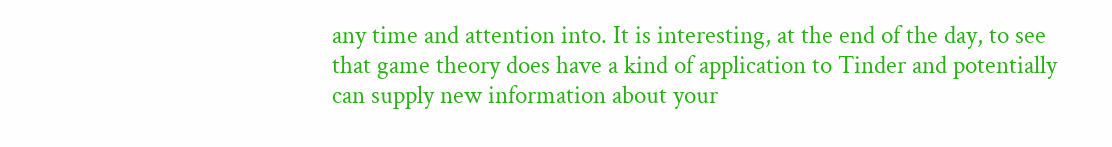any time and attention into. It is interesting, at the end of the day, to see that game theory does have a kind of application to Tinder and potentially can supply new information about your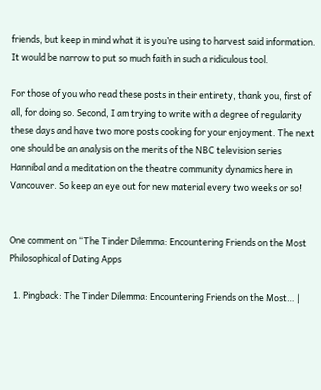friends, but keep in mind what it is you’re using to harvest said information. It would be narrow to put so much faith in such a ridiculous tool.

For those of you who read these posts in their entirety, thank you, first of all, for doing so. Second, I am trying to write with a degree of regularity these days and have two more posts cooking for your enjoyment. The next one should be an analysis on the merits of the NBC television series Hannibal and a meditation on the theatre community dynamics here in Vancouver. So keep an eye out for new material every two weeks or so!


One comment on “The Tinder Dilemma: Encountering Friends on the Most Philosophical of Dating Apps

  1. Pingback: The Tinder Dilemma: Encountering Friends on the Most… |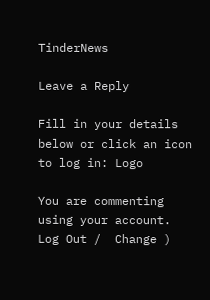TinderNews

Leave a Reply

Fill in your details below or click an icon to log in: Logo

You are commenting using your account. Log Out /  Change )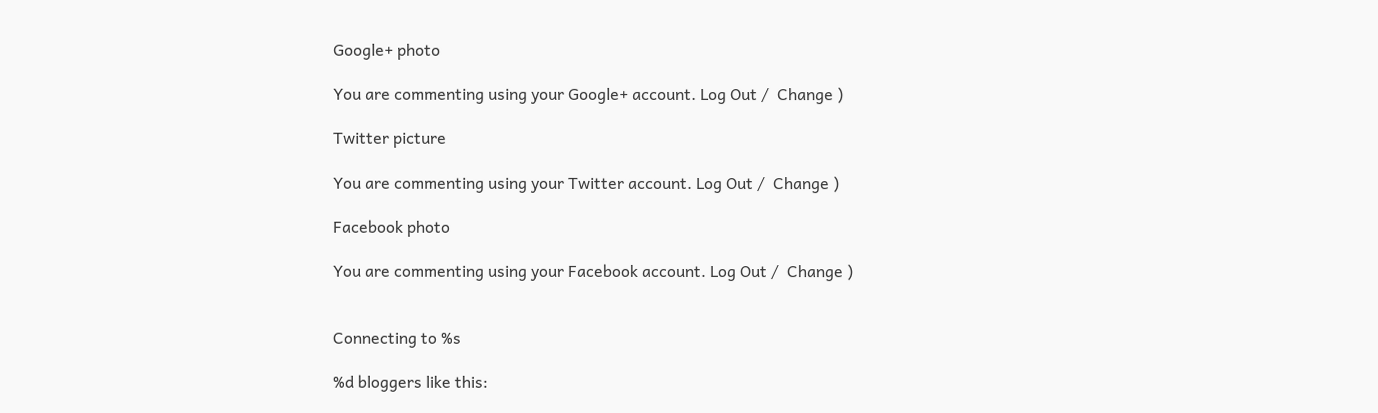Google+ photo

You are commenting using your Google+ account. Log Out /  Change )

Twitter picture

You are commenting using your Twitter account. Log Out /  Change )

Facebook photo

You are commenting using your Facebook account. Log Out /  Change )


Connecting to %s

%d bloggers like this: